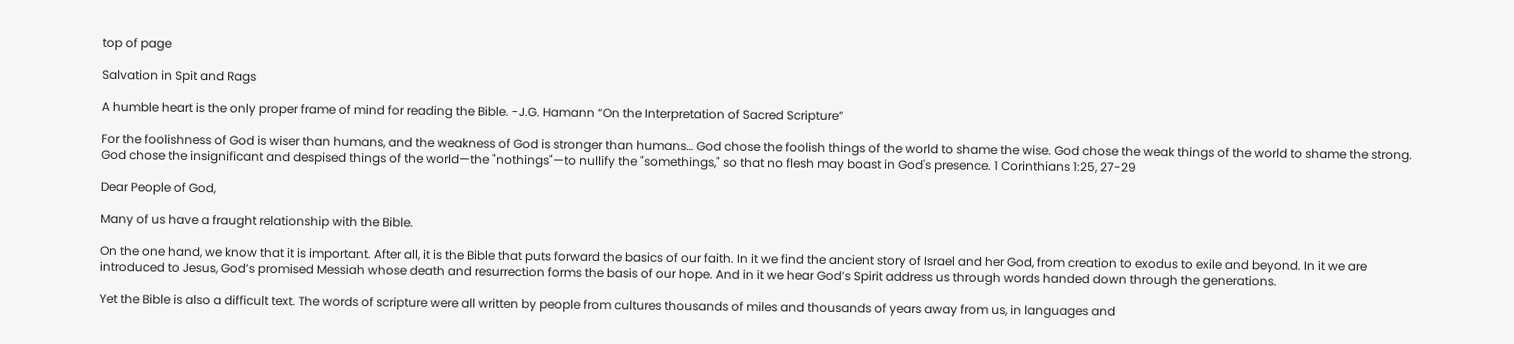top of page

Salvation in Spit and Rags

A humble heart is the only proper frame of mind for reading the Bible. -J.G. Hamann “On the Interpretation of Sacred Scripture”

For the foolishness of God is wiser than humans, and the weakness of God is stronger than humans… God chose the foolish things of the world to shame the wise. God chose the weak things of the world to shame the strong. God chose the insignificant and despised things of the world—the "nothings"—to nullify the "somethings," so that no flesh may boast in God's presence. 1 Corinthians 1:25, 27-29

Dear People of God,

Many of us have a fraught relationship with the Bible.

On the one hand, we know that it is important. After all, it is the Bible that puts forward the basics of our faith. In it we find the ancient story of Israel and her God, from creation to exodus to exile and beyond. In it we are introduced to Jesus, God’s promised Messiah whose death and resurrection forms the basis of our hope. And in it we hear God’s Spirit address us through words handed down through the generations.

Yet the Bible is also a difficult text. The words of scripture were all written by people from cultures thousands of miles and thousands of years away from us, in languages and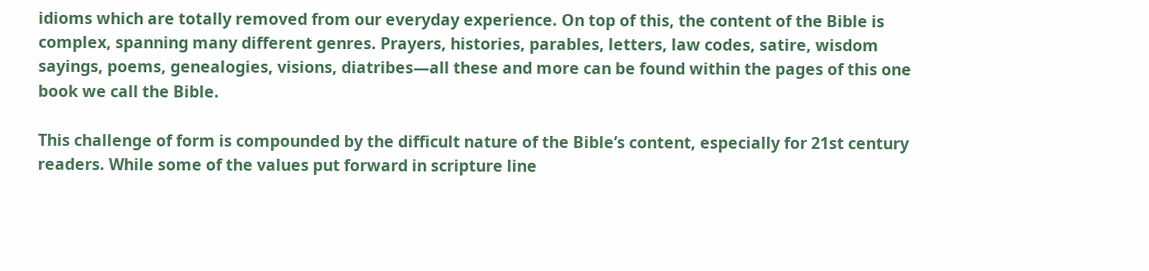idioms which are totally removed from our everyday experience. On top of this, the content of the Bible is complex, spanning many different genres. Prayers, histories, parables, letters, law codes, satire, wisdom sayings, poems, genealogies, visions, diatribes—all these and more can be found within the pages of this one book we call the Bible.

This challenge of form is compounded by the difficult nature of the Bible’s content, especially for 21st century readers. While some of the values put forward in scripture line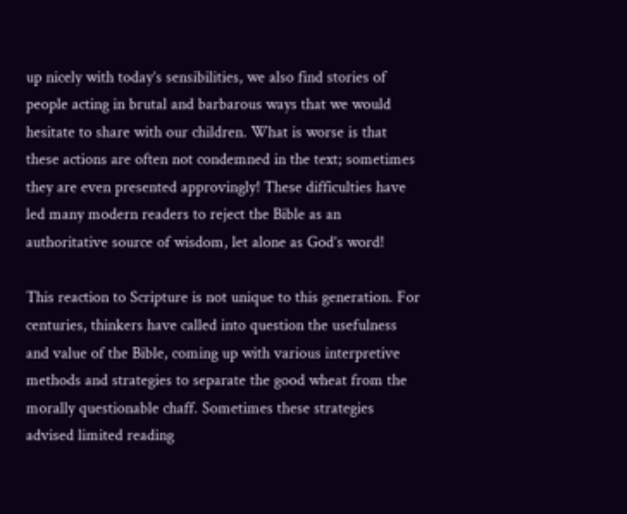up nicely with today’s sensibilities, we also find stories of people acting in brutal and barbarous ways that we would hesitate to share with our children. What is worse is that these actions are often not condemned in the text; sometimes they are even presented approvingly! These difficulties have led many modern readers to reject the Bible as an authoritative source of wisdom, let alone as God’s word!

This reaction to Scripture is not unique to this generation. For centuries, thinkers have called into question the usefulness and value of the Bible, coming up with various interpretive methods and strategies to separate the good wheat from the morally questionable chaff. Sometimes these strategies advised limited reading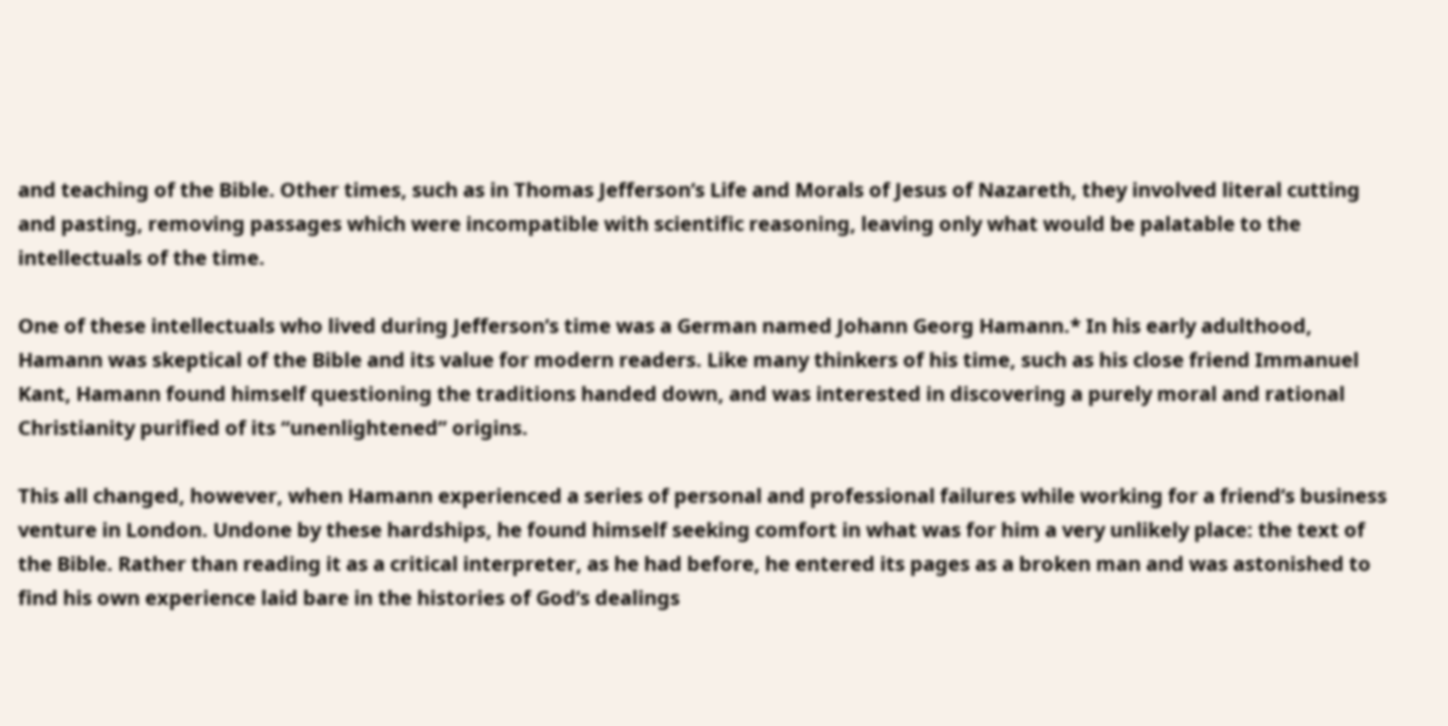and teaching of the Bible. Other times, such as in Thomas Jefferson’s Life and Morals of Jesus of Nazareth, they involved literal cutting and pasting, removing passages which were incompatible with scientific reasoning, leaving only what would be palatable to the intellectuals of the time.

One of these intellectuals who lived during Jefferson’s time was a German named Johann Georg Hamann.* In his early adulthood, Hamann was skeptical of the Bible and its value for modern readers. Like many thinkers of his time, such as his close friend Immanuel Kant, Hamann found himself questioning the traditions handed down, and was interested in discovering a purely moral and rational Christianity purified of its “unenlightened” origins.

This all changed, however, when Hamann experienced a series of personal and professional failures while working for a friend’s business venture in London. Undone by these hardships, he found himself seeking comfort in what was for him a very unlikely place: the text of the Bible. Rather than reading it as a critical interpreter, as he had before, he entered its pages as a broken man and was astonished to find his own experience laid bare in the histories of God’s dealings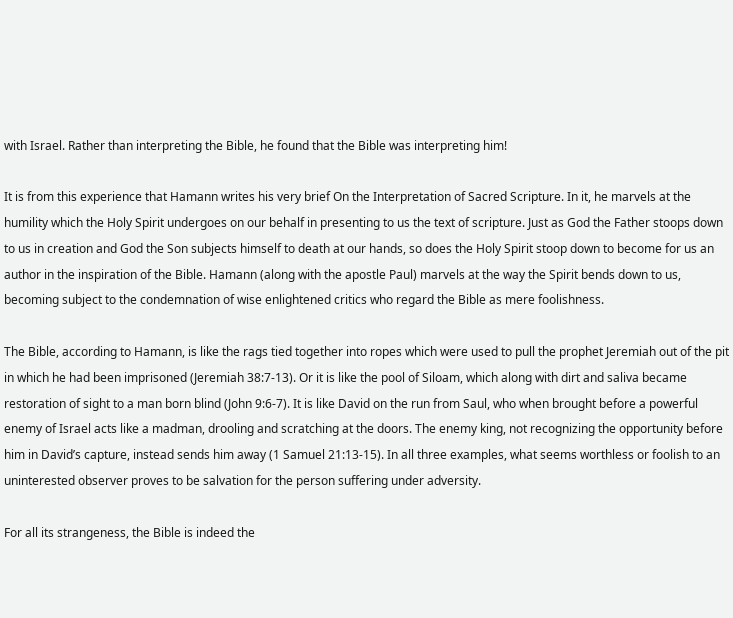with Israel. Rather than interpreting the Bible, he found that the Bible was interpreting him!

It is from this experience that Hamann writes his very brief On the Interpretation of Sacred Scripture. In it, he marvels at the humility which the Holy Spirit undergoes on our behalf in presenting to us the text of scripture. Just as God the Father stoops down to us in creation and God the Son subjects himself to death at our hands, so does the Holy Spirit stoop down to become for us an author in the inspiration of the Bible. Hamann (along with the apostle Paul) marvels at the way the Spirit bends down to us, becoming subject to the condemnation of wise enlightened critics who regard the Bible as mere foolishness.

The Bible, according to Hamann, is like the rags tied together into ropes which were used to pull the prophet Jeremiah out of the pit in which he had been imprisoned (Jeremiah 38:7-13). Or it is like the pool of Siloam, which along with dirt and saliva became restoration of sight to a man born blind (John 9:6-7). It is like David on the run from Saul, who when brought before a powerful enemy of Israel acts like a madman, drooling and scratching at the doors. The enemy king, not recognizing the opportunity before him in David’s capture, instead sends him away (1 Samuel 21:13-15). In all three examples, what seems worthless or foolish to an uninterested observer proves to be salvation for the person suffering under adversity.

For all its strangeness, the Bible is indeed the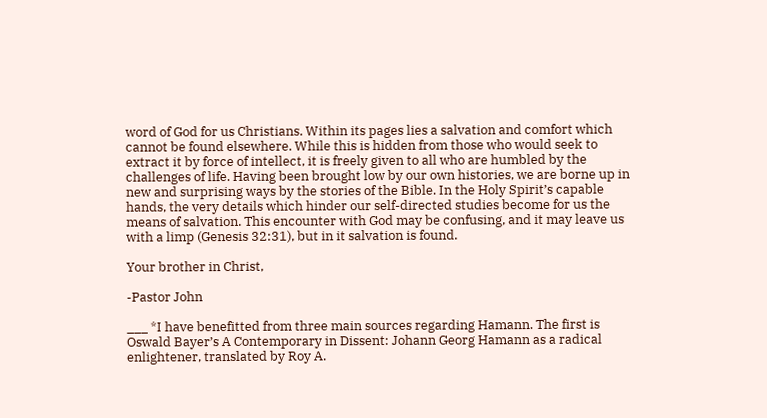word of God for us Christians. Within its pages lies a salvation and comfort which cannot be found elsewhere. While this is hidden from those who would seek to extract it by force of intellect, it is freely given to all who are humbled by the challenges of life. Having been brought low by our own histories, we are borne up in new and surprising ways by the stories of the Bible. In the Holy Spirit’s capable hands, the very details which hinder our self-directed studies become for us the means of salvation. This encounter with God may be confusing, and it may leave us with a limp (Genesis 32:31), but in it salvation is found.

Your brother in Christ,

-Pastor John

___ *I have benefitted from three main sources regarding Hamann. The first is Oswald Bayer’s A Contemporary in Dissent: Johann Georg Hamann as a radical enlightener, translated by Roy A.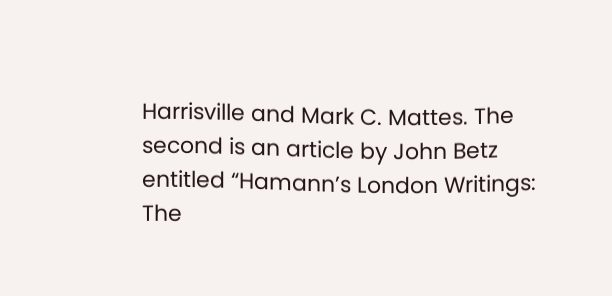Harrisville and Mark C. Mattes. The second is an article by John Betz entitled “Hamann’s London Writings: The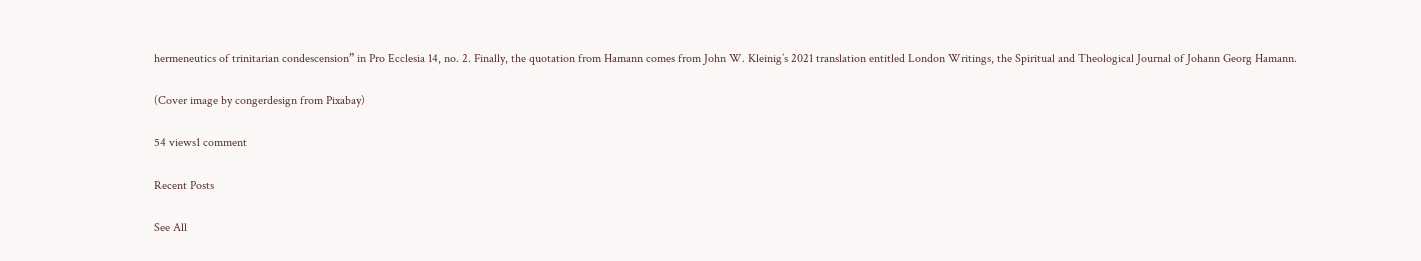hermeneutics of trinitarian condescension” in Pro Ecclesia 14, no. 2. Finally, the quotation from Hamann comes from John W. Kleinig’s 2021 translation entitled London Writings, the Spiritual and Theological Journal of Johann Georg Hamann.

(Cover image by congerdesign from Pixabay)

54 views1 comment

Recent Posts

See All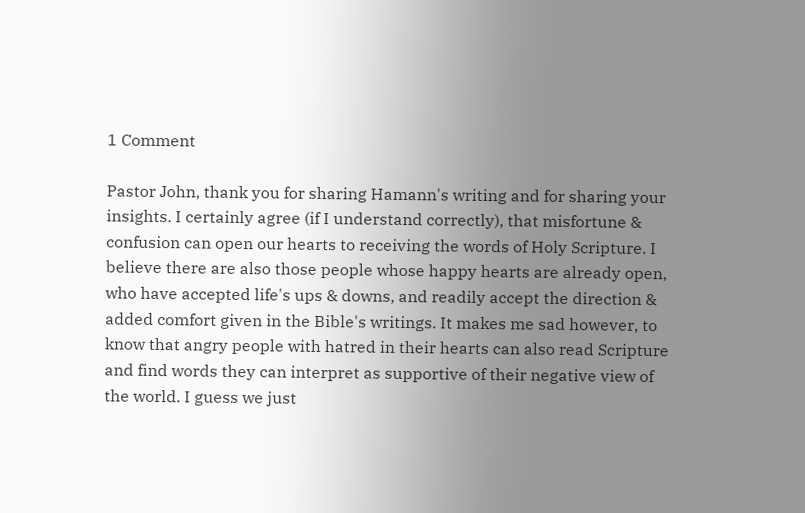1 Comment

Pastor John, thank you for sharing Hamann's writing and for sharing your insights. I certainly agree (if I understand correctly), that misfortune & confusion can open our hearts to receiving the words of Holy Scripture. I believe there are also those people whose happy hearts are already open, who have accepted life's ups & downs, and readily accept the direction & added comfort given in the Bible's writings. It makes me sad however, to know that angry people with hatred in their hearts can also read Scripture and find words they can interpret as supportive of their negative view of the world. I guess we just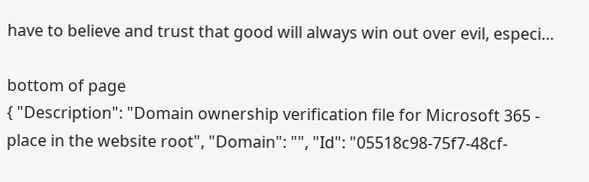have to believe and trust that good will always win out over evil, especi…

bottom of page
{ "Description": "Domain ownership verification file for Microsoft 365 - place in the website root", "Domain": "", "Id": "05518c98-75f7-48cf-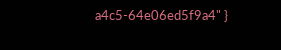a4c5-64e06ed5f9a4" }